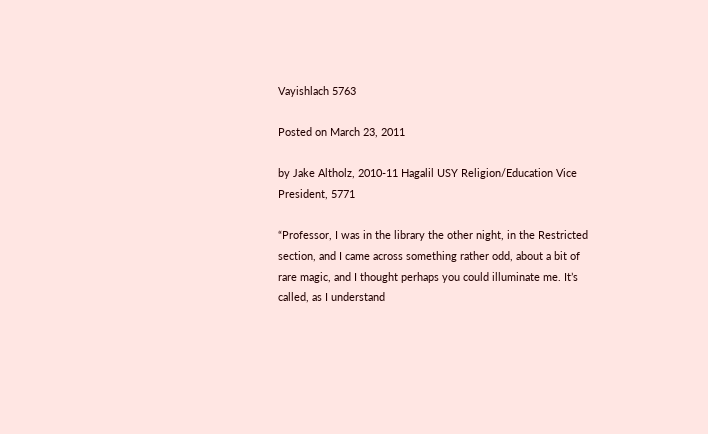Vayishlach 5763

Posted on March 23, 2011

by Jake Altholz, 2010-11 Hagalil USY Religion/Education Vice President, 5771

“Professor, I was in the library the other night, in the Restricted section, and I came across something rather odd, about a bit of rare magic, and I thought perhaps you could illuminate me. It’s called, as I understand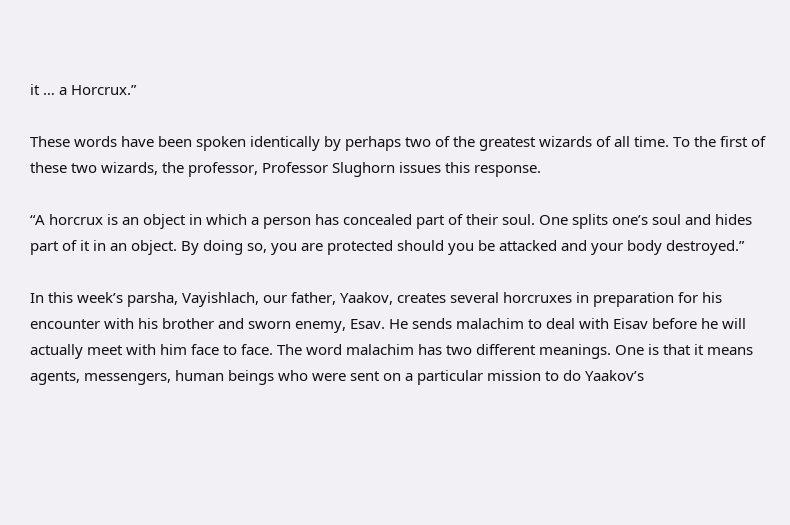it … a Horcrux.”

These words have been spoken identically by perhaps two of the greatest wizards of all time. To the first of these two wizards, the professor, Professor Slughorn issues this response.

“A horcrux is an object in which a person has concealed part of their soul. One splits one’s soul and hides part of it in an object. By doing so, you are protected should you be attacked and your body destroyed.”

In this week’s parsha, Vayishlach, our father, Yaakov, creates several horcruxes in preparation for his encounter with his brother and sworn enemy, Esav. He sends malachim to deal with Eisav before he will actually meet with him face to face. The word malachim has two different meanings. One is that it means agents, messengers, human beings who were sent on a particular mission to do Yaakov’s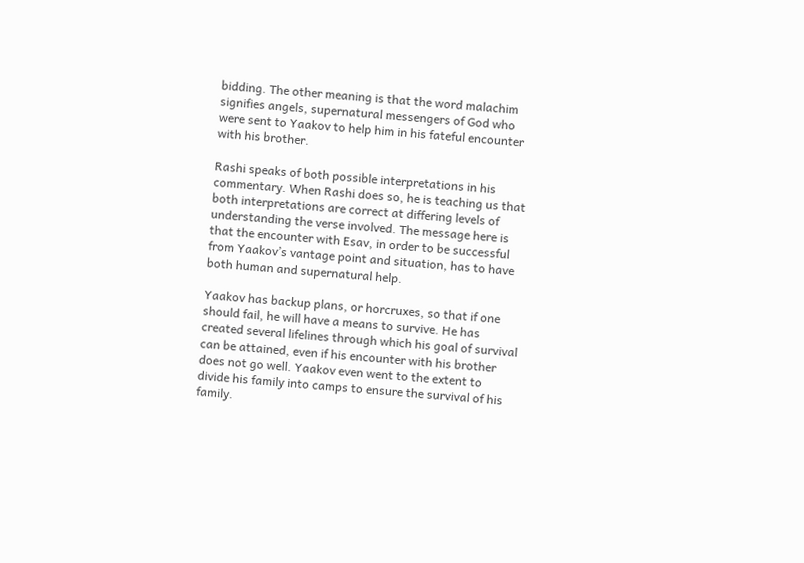bidding. The other meaning is that the word malachim signifies angels, supernatural messengers of God who were sent to Yaakov to help him in his fateful encounter with his brother.

Rashi speaks of both possible interpretations in his commentary. When Rashi does so, he is teaching us that both interpretations are correct at differing levels of understanding the verse involved. The message here is that the encounter with Esav, in order to be successful from Yaakov’s vantage point and situation, has to have both human and supernatural help.

Yaakov has backup plans, or horcruxes, so that if one should fail, he will have a means to survive. He has created several lifelines through which his goal of survival can be attained, even if his encounter with his brother does not go well. Yaakov even went to the extent to divide his family into camps to ensure the survival of his family.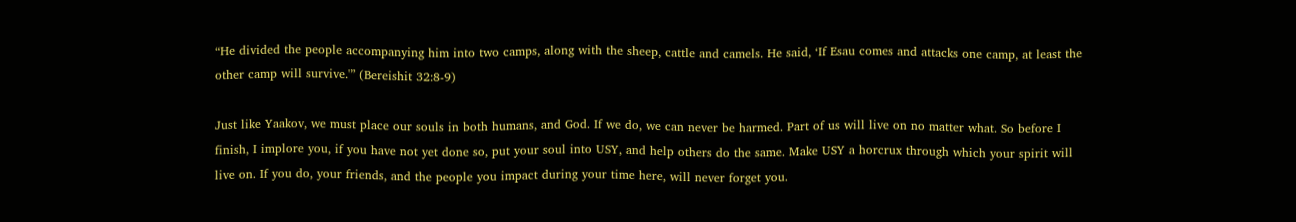“He divided the people accompanying him into two camps, along with the sheep, cattle and camels. He said, ‘If Esau comes and attacks one camp, at least the other camp will survive.'” (Bereishit 32:8-9)

Just like Yaakov, we must place our souls in both humans, and God. If we do, we can never be harmed. Part of us will live on no matter what. So before I finish, I implore you, if you have not yet done so, put your soul into USY, and help others do the same. Make USY a horcrux through which your spirit will live on. If you do, your friends, and the people you impact during your time here, will never forget you.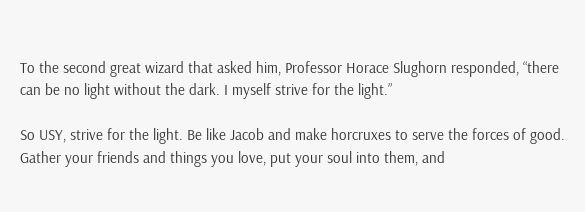To the second great wizard that asked him, Professor Horace Slughorn responded, “there can be no light without the dark. I myself strive for the light.”

So USY, strive for the light. Be like Jacob and make horcruxes to serve the forces of good. Gather your friends and things you love, put your soul into them, and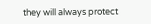they will always protect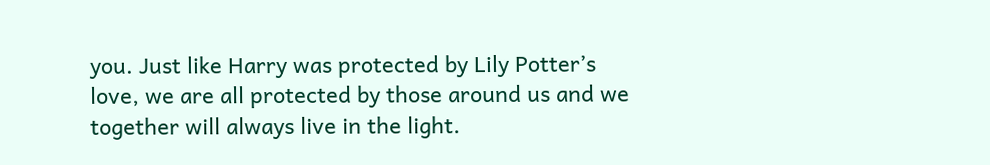you. Just like Harry was protected by Lily Potter’s love, we are all protected by those around us and we together will always live in the light.